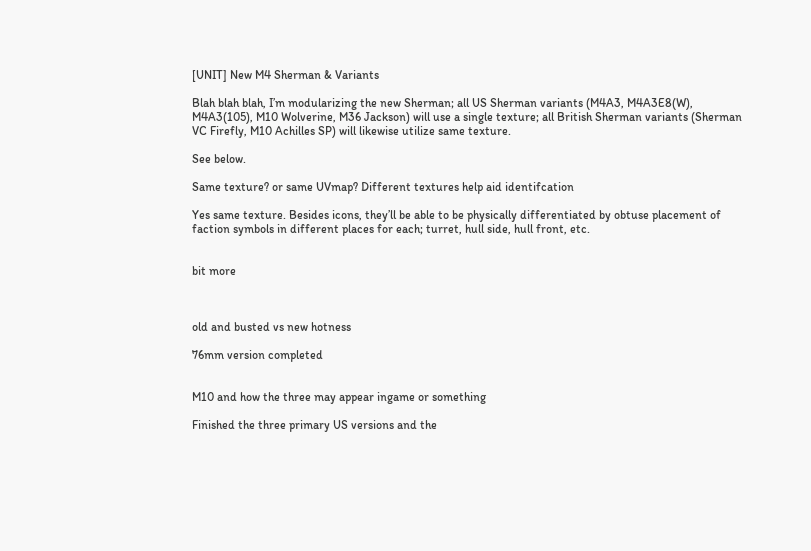[UNIT] New M4 Sherman & Variants

Blah blah blah, I’m modularizing the new Sherman; all US Sherman variants (M4A3, M4A3E8(W), M4A3(105), M10 Wolverine, M36 Jackson) will use a single texture; all British Sherman variants (Sherman VC Firefly, M10 Achilles SP) will likewise utilize same texture.

See below.

Same texture? or same UVmap? Different textures help aid identifcation

Yes same texture. Besides icons, they’ll be able to be physically differentiated by obtuse placement of faction symbols in different places for each; turret, hull side, hull front, etc.


bit more



old and busted vs new hotness

76mm version completed


M10 and how the three may appear ingame or something

Finished the three primary US versions and the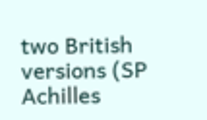two British versions (SP Achilles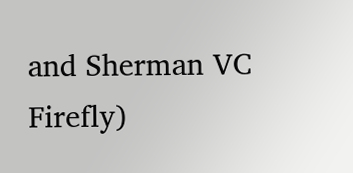and Sherman VC Firefly)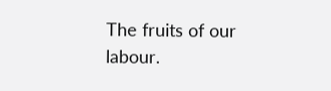The fruits of our labour.